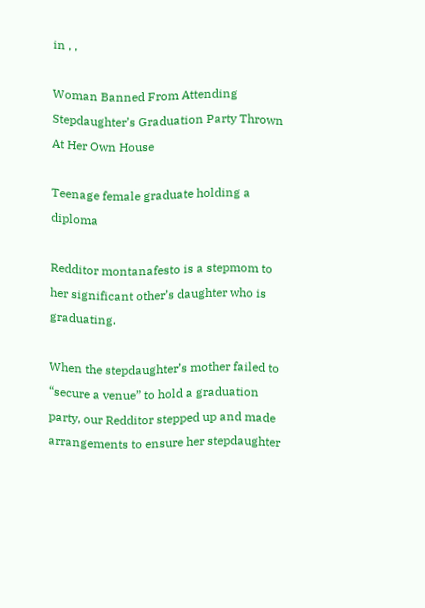in , ,

Woman Banned From Attending Stepdaughter’s Graduation Party Thrown At Her Own House

Teenage female graduate holding a diploma

Redditor montanafesto is a stepmom to her significant other’s daughter who is graduating.

When the stepdaughter’s mother failed to “secure a venue” to hold a graduation party, our Redditor stepped up and made arrangements to ensure her stepdaughter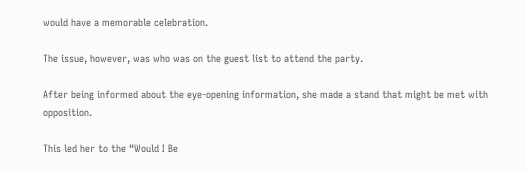would have a memorable celebration.

The issue, however, was who was on the guest list to attend the party.

After being informed about the eye-opening information, she made a stand that might be met with opposition.

This led her to the “Would I Be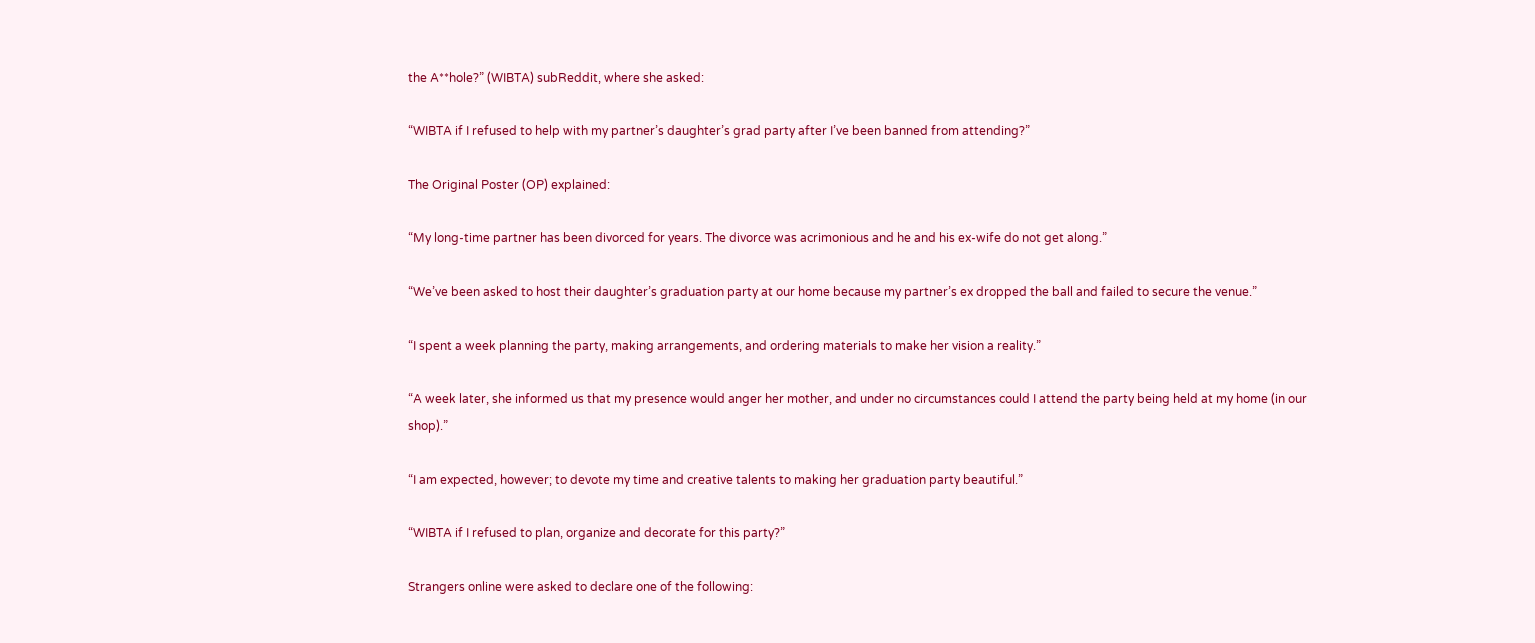the A**hole?” (WIBTA) subReddit, where she asked:

“WIBTA if I refused to help with my partner’s daughter’s grad party after I’ve been banned from attending?”

The Original Poster (OP) explained:

“My long-time partner has been divorced for years. The divorce was acrimonious and he and his ex-wife do not get along.”

“We’ve been asked to host their daughter’s graduation party at our home because my partner’s ex dropped the ball and failed to secure the venue.”

“I spent a week planning the party, making arrangements, and ordering materials to make her vision a reality.”

“A week later, she informed us that my presence would anger her mother, and under no circumstances could I attend the party being held at my home (in our shop).”

“I am expected, however; to devote my time and creative talents to making her graduation party beautiful.”

“WIBTA if I refused to plan, organize and decorate for this party?”

Strangers online were asked to declare one of the following: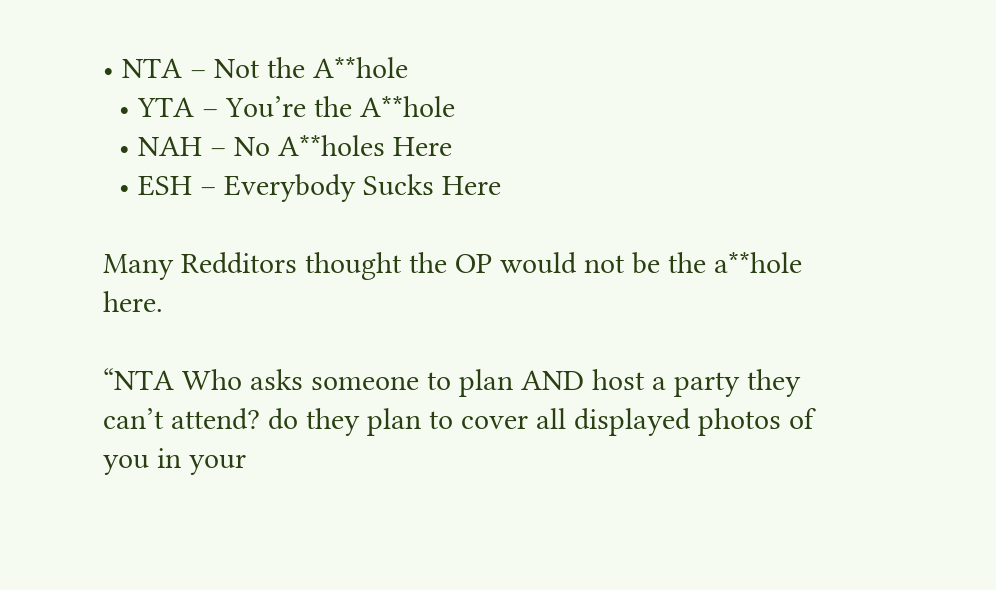• NTA – Not the A**hole
  • YTA – You’re the A**hole
  • NAH – No A**holes Here
  • ESH – Everybody Sucks Here

Many Redditors thought the OP would not be the a**hole here.

“NTA Who asks someone to plan AND host a party they can’t attend? do they plan to cover all displayed photos of you in your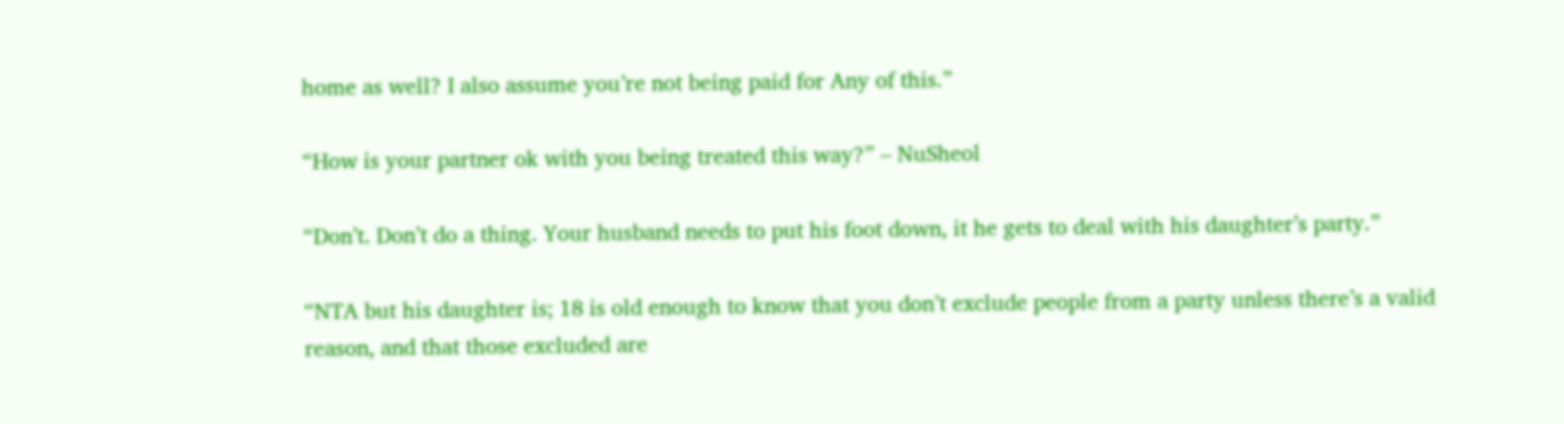home as well? I also assume you’re not being paid for Any of this.”

“How is your partner ok with you being treated this way?” – NuSheol

“Don’t. Don’t do a thing. Your husband needs to put his foot down, it he gets to deal with his daughter’s party.”

“NTA but his daughter is; 18 is old enough to know that you don’t exclude people from a party unless there’s a valid reason, and that those excluded are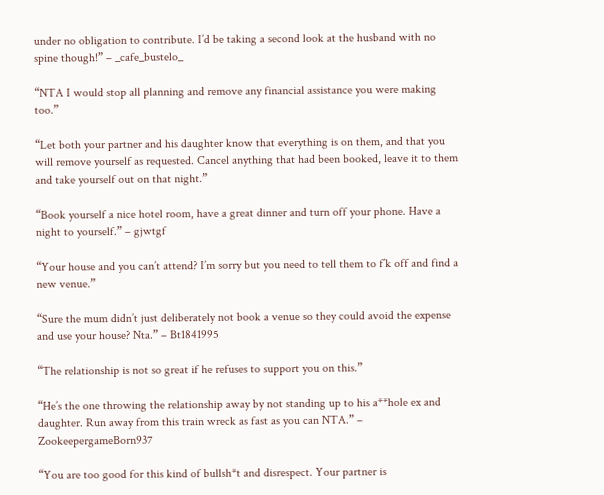under no obligation to contribute. I’d be taking a second look at the husband with no spine though!” – _cafe_bustelo_

“NTA I would stop all planning and remove any financial assistance you were making too.”

“Let both your partner and his daughter know that everything is on them, and that you will remove yourself as requested. Cancel anything that had been booked, leave it to them and take yourself out on that night.”

“Book yourself a nice hotel room, have a great dinner and turn off your phone. Have a night to yourself.” – gjwtgf

“Your house and you can’t attend? I’m sorry but you need to tell them to f’k off and find a new venue.”

“Sure the mum didn’t just deliberately not book a venue so they could avoid the expense and use your house? Nta.” – Bt1841995

“The relationship is not so great if he refuses to support you on this.”

“He’s the one throwing the relationship away by not standing up to his a**hole ex and daughter. Run away from this train wreck as fast as you can NTA.” – ZookeepergameBorn937

“You are too good for this kind of bullsh*t and disrespect. Your partner is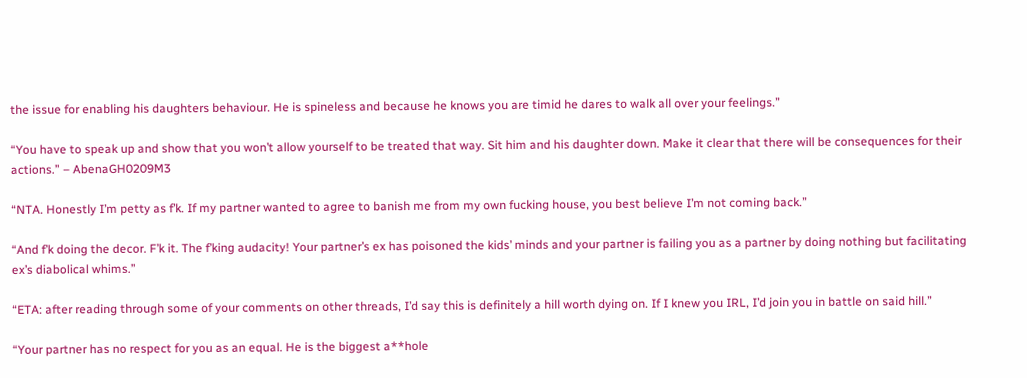the issue for enabling his daughters behaviour. He is spineless and because he knows you are timid he dares to walk all over your feelings.”

“You have to speak up and show that you won’t allow yourself to be treated that way. Sit him and his daughter down. Make it clear that there will be consequences for their actions.” – AbenaGH0209M3

“NTA. Honestly I’m petty as f’k. If my partner wanted to agree to banish me from my own fucking house, you best believe I’m not coming back.”

“And f’k doing the decor. F’k it. The f’king audacity! Your partner’s ex has poisoned the kids’ minds and your partner is failing you as a partner by doing nothing but facilitating ex’s diabolical whims.”

“ETA: after reading through some of your comments on other threads, I’d say this is definitely a hill worth dying on. If I knew you IRL, I’d join you in battle on said hill.”

“Your partner has no respect for you as an equal. He is the biggest a**hole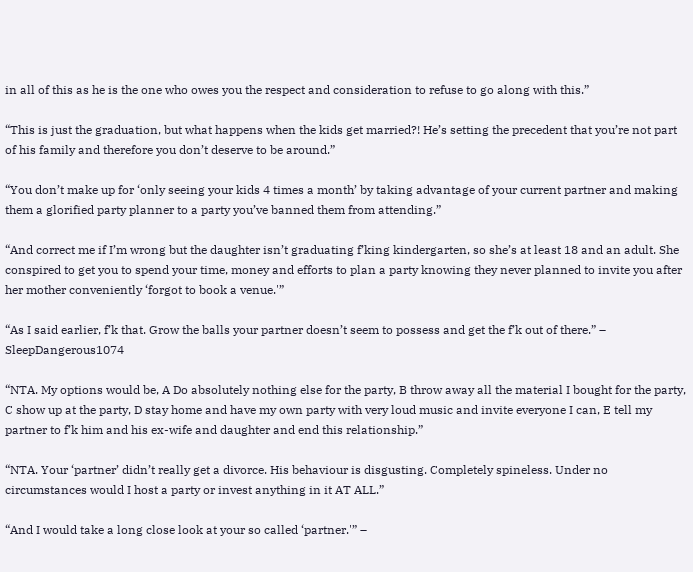in all of this as he is the one who owes you the respect and consideration to refuse to go along with this.”

“This is just the graduation, but what happens when the kids get married?! He’s setting the precedent that you’re not part of his family and therefore you don’t deserve to be around.”

“You don’t make up for ‘only seeing your kids 4 times a month’ by taking advantage of your current partner and making them a glorified party planner to a party you’ve banned them from attending.”

“And correct me if I’m wrong but the daughter isn’t graduating f’king kindergarten, so she’s at least 18 and an adult. She conspired to get you to spend your time, money and efforts to plan a party knowing they never planned to invite you after her mother conveniently ‘forgot to book a venue.'”

“As I said earlier, f’k that. Grow the balls your partner doesn’t seem to possess and get the f’k out of there.” – SleepDangerous1074

“NTA. My options would be, A Do absolutely nothing else for the party, B throw away all the material I bought for the party, C show up at the party, D stay home and have my own party with very loud music and invite everyone I can, E tell my partner to f’k him and his ex-wife and daughter and end this relationship.”

“NTA. Your ‘partner’ didn’t really get a divorce. His behaviour is disgusting. Completely spineless. Under no circumstances would I host a party or invest anything in it AT ALL.”

“And I would take a long close look at your so called ‘partner.'” –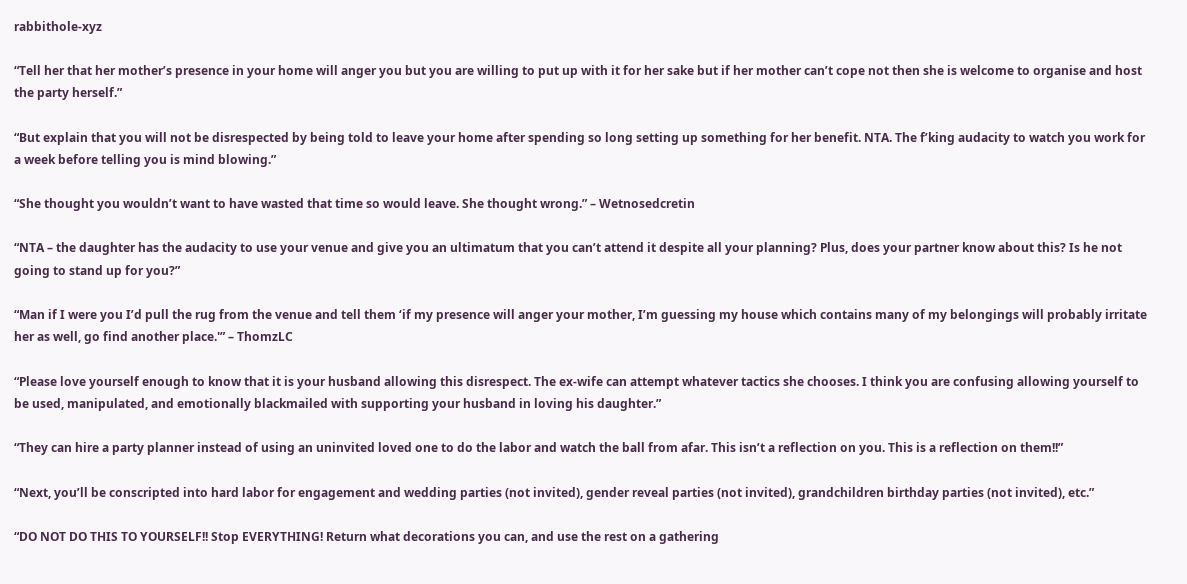rabbithole-xyz

“Tell her that her mother’s presence in your home will anger you but you are willing to put up with it for her sake but if her mother can’t cope not then she is welcome to organise and host the party herself.”

“But explain that you will not be disrespected by being told to leave your home after spending so long setting up something for her benefit. NTA. The f’king audacity to watch you work for a week before telling you is mind blowing.”

“She thought you wouldn’t want to have wasted that time so would leave. She thought wrong.” – Wetnosedcretin

“NTA – the daughter has the audacity to use your venue and give you an ultimatum that you can’t attend it despite all your planning? Plus, does your partner know about this? Is he not going to stand up for you?”

“Man if I were you I’d pull the rug from the venue and tell them ‘if my presence will anger your mother, I’m guessing my house which contains many of my belongings will probably irritate her as well, go find another place.'” – ThomzLC

“Please love yourself enough to know that it is your husband allowing this disrespect. The ex-wife can attempt whatever tactics she chooses. I think you are confusing allowing yourself to be used, manipulated, and emotionally blackmailed with supporting your husband in loving his daughter.”

“They can hire a party planner instead of using an uninvited loved one to do the labor and watch the ball from afar. This isn’t a reflection on you. This is a reflection on them!!”

“Next, you’ll be conscripted into hard labor for engagement and wedding parties (not invited), gender reveal parties (not invited), grandchildren birthday parties (not invited), etc.”

“DO NOT DO THIS TO YOURSELF!! Stop EVERYTHING! Return what decorations you can, and use the rest on a gathering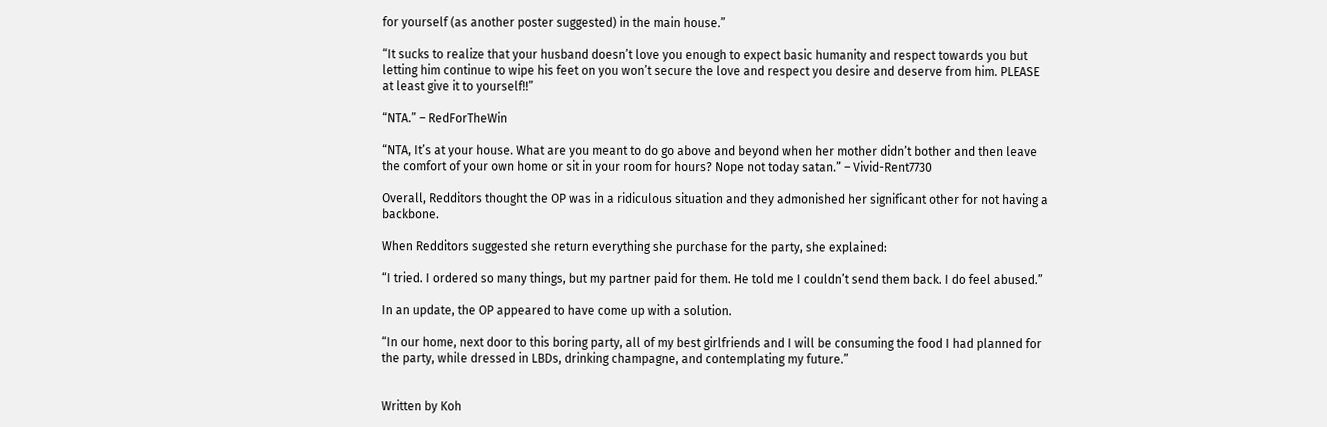for yourself (as another poster suggested) in the main house.”

“It sucks to realize that your husband doesn’t love you enough to expect basic humanity and respect towards you but letting him continue to wipe his feet on you won’t secure the love and respect you desire and deserve from him. PLEASE at least give it to yourself!!”

“NTA.” – RedForTheWin

“NTA, It’s at your house. What are you meant to do go above and beyond when her mother didn’t bother and then leave the comfort of your own home or sit in your room for hours? Nope not today satan.” – Vivid-Rent7730

Overall, Redditors thought the OP was in a ridiculous situation and they admonished her significant other for not having a backbone.

When Redditors suggested she return everything she purchase for the party, she explained:

“I tried. I ordered so many things, but my partner paid for them. He told me I couldn’t send them back. I do feel abused.”

In an update, the OP appeared to have come up with a solution.

“In our home, next door to this boring party, all of my best girlfriends and I will be consuming the food I had planned for the party, while dressed in LBDs, drinking champagne, and contemplating my future.”


Written by Koh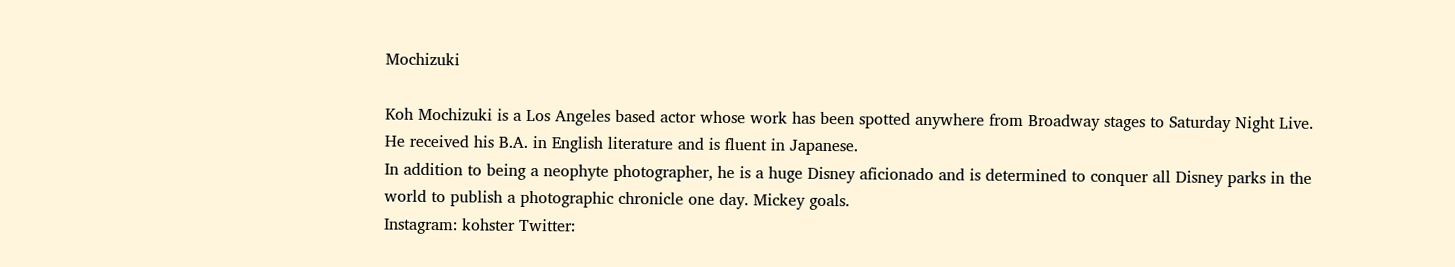Mochizuki

Koh Mochizuki is a Los Angeles based actor whose work has been spotted anywhere from Broadway stages to Saturday Night Live.
He received his B.A. in English literature and is fluent in Japanese.
In addition to being a neophyte photographer, he is a huge Disney aficionado and is determined to conquer all Disney parks in the world to publish a photographic chronicle one day. Mickey goals.
Instagram: kohster Twitter: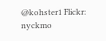@kohster1 Flickr: nyckmo